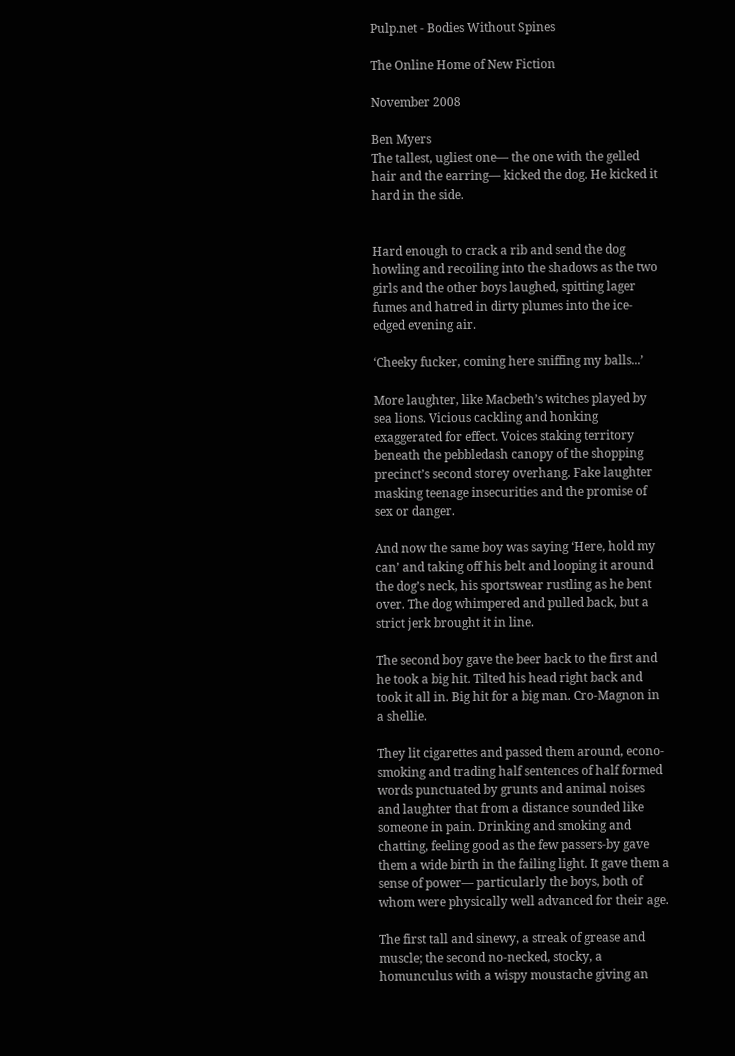Pulp.net - Bodies Without Spines

The Online Home of New Fiction

November 2008

Ben Myers
The tallest, ugliest one— the one with the gelled hair and the earring— kicked the dog. He kicked it hard in the side.


Hard enough to crack a rib and send the dog howling and recoiling into the shadows as the two girls and the other boys laughed, spitting lager fumes and hatred in dirty plumes into the ice-edged evening air.

‘Cheeky fucker, coming here sniffing my balls...’

More laughter, like Macbeth’s witches played by sea lions. Vicious cackling and honking exaggerated for effect. Voices staking territory beneath the pebbledash canopy of the shopping precinct’s second storey overhang. Fake laughter masking teenage insecurities and the promise of sex or danger.

And now the same boy was saying ‘Here, hold my can’ and taking off his belt and looping it around the dog’s neck, his sportswear rustling as he bent over. The dog whimpered and pulled back, but a strict jerk brought it in line.

The second boy gave the beer back to the first and he took a big hit. Tilted his head right back and took it all in. Big hit for a big man. Cro-Magnon in a shellie.

They lit cigarettes and passed them around, econo-smoking and trading half sentences of half formed words punctuated by grunts and animal noises and laughter that from a distance sounded like someone in pain. Drinking and smoking and chatting, feeling good as the few passers-by gave them a wide birth in the failing light. It gave them a sense of power— particularly the boys, both of whom were physically well advanced for their age.

The first tall and sinewy, a streak of grease and muscle; the second no-necked, stocky, a homunculus with a wispy moustache giving an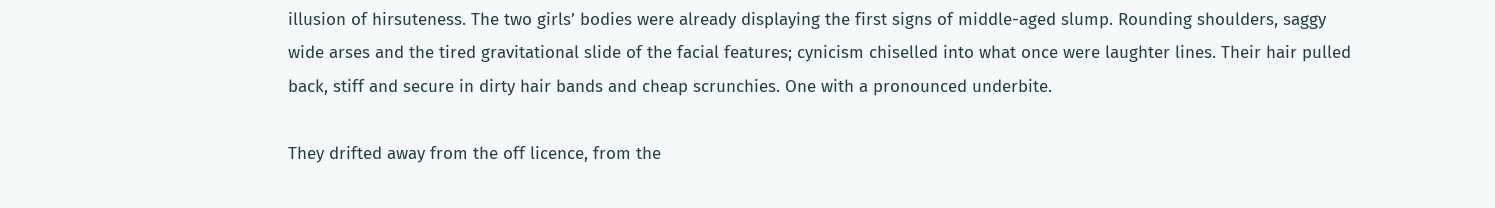illusion of hirsuteness. The two girls’ bodies were already displaying the first signs of middle-aged slump. Rounding shoulders, saggy wide arses and the tired gravitational slide of the facial features; cynicism chiselled into what once were laughter lines. Their hair pulled back, stiff and secure in dirty hair bands and cheap scrunchies. One with a pronounced underbite.

They drifted away from the off licence, from the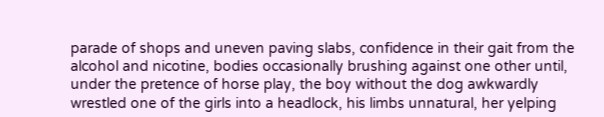parade of shops and uneven paving slabs, confidence in their gait from the alcohol and nicotine, bodies occasionally brushing against one other until, under the pretence of horse play, the boy without the dog awkwardly wrestled one of the girls into a headlock, his limbs unnatural, her yelping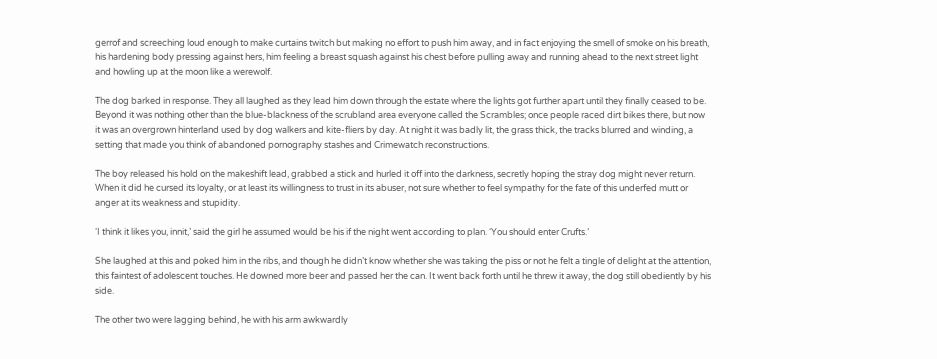gerrof and screeching loud enough to make curtains twitch but making no effort to push him away, and in fact enjoying the smell of smoke on his breath, his hardening body pressing against hers, him feeling a breast squash against his chest before pulling away and running ahead to the next street light and howling up at the moon like a werewolf.

The dog barked in response. They all laughed as they lead him down through the estate where the lights got further apart until they finally ceased to be. Beyond it was nothing other than the blue-blackness of the scrubland area everyone called the Scrambles; once people raced dirt bikes there, but now it was an overgrown hinterland used by dog walkers and kite-fliers by day. At night it was badly lit, the grass thick, the tracks blurred and winding, a setting that made you think of abandoned pornography stashes and Crimewatch reconstructions.

The boy released his hold on the makeshift lead, grabbed a stick and hurled it off into the darkness, secretly hoping the stray dog might never return. When it did he cursed its loyalty, or at least its willingness to trust in its abuser, not sure whether to feel sympathy for the fate of this underfed mutt or anger at its weakness and stupidity.

‘I think it likes you, innit,’ said the girl he assumed would be his if the night went according to plan. ‘You should enter Crufts.’

She laughed at this and poked him in the ribs, and though he didn’t know whether she was taking the piss or not he felt a tingle of delight at the attention, this faintest of adolescent touches. He downed more beer and passed her the can. It went back forth until he threw it away, the dog still obediently by his side.

The other two were lagging behind, he with his arm awkwardly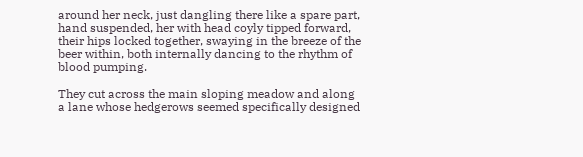around her neck, just dangling there like a spare part, hand suspended, her with head coyly tipped forward, their hips locked together, swaying in the breeze of the beer within, both internally dancing to the rhythm of blood pumping.

They cut across the main sloping meadow and along a lane whose hedgerows seemed specifically designed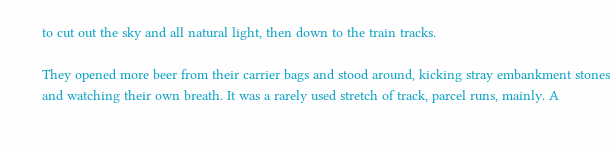to cut out the sky and all natural light, then down to the train tracks.

They opened more beer from their carrier bags and stood around, kicking stray embankment stones and watching their own breath. It was a rarely used stretch of track, parcel runs, mainly. A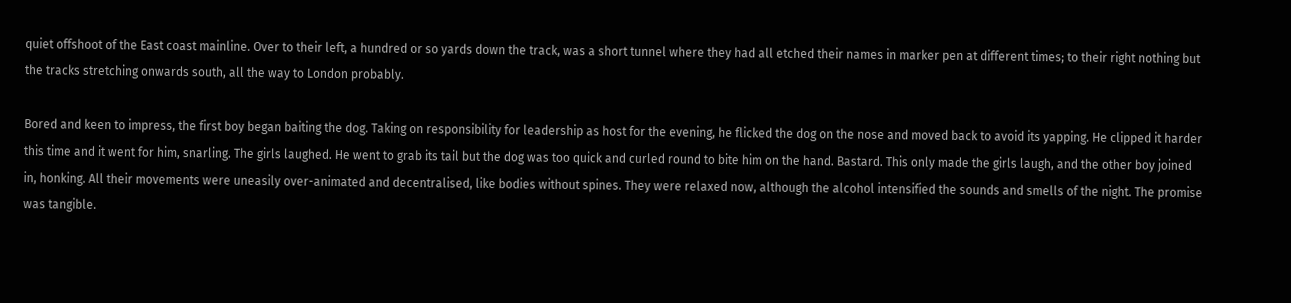quiet offshoot of the East coast mainline. Over to their left, a hundred or so yards down the track, was a short tunnel where they had all etched their names in marker pen at different times; to their right nothing but the tracks stretching onwards south, all the way to London probably.

Bored and keen to impress, the first boy began baiting the dog. Taking on responsibility for leadership as host for the evening, he flicked the dog on the nose and moved back to avoid its yapping. He clipped it harder this time and it went for him, snarling. The girls laughed. He went to grab its tail but the dog was too quick and curled round to bite him on the hand. Bastard. This only made the girls laugh, and the other boy joined in, honking. All their movements were uneasily over-animated and decentralised, like bodies without spines. They were relaxed now, although the alcohol intensified the sounds and smells of the night. The promise was tangible.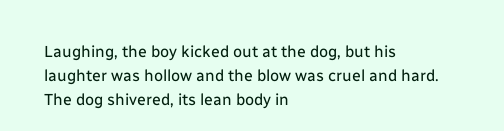Laughing, the boy kicked out at the dog, but his laughter was hollow and the blow was cruel and hard. The dog shivered, its lean body in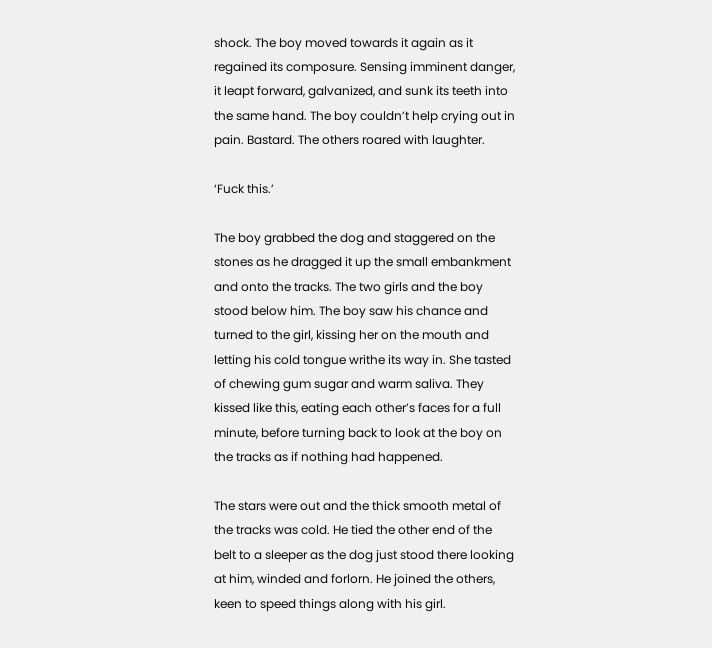shock. The boy moved towards it again as it regained its composure. Sensing imminent danger, it leapt forward, galvanized, and sunk its teeth into the same hand. The boy couldn’t help crying out in pain. Bastard. The others roared with laughter.

‘Fuck this.’

The boy grabbed the dog and staggered on the stones as he dragged it up the small embankment and onto the tracks. The two girls and the boy stood below him. The boy saw his chance and turned to the girl, kissing her on the mouth and letting his cold tongue writhe its way in. She tasted of chewing gum sugar and warm saliva. They kissed like this, eating each other’s faces for a full minute, before turning back to look at the boy on the tracks as if nothing had happened.

The stars were out and the thick smooth metal of the tracks was cold. He tied the other end of the belt to a sleeper as the dog just stood there looking at him, winded and forlorn. He joined the others, keen to speed things along with his girl.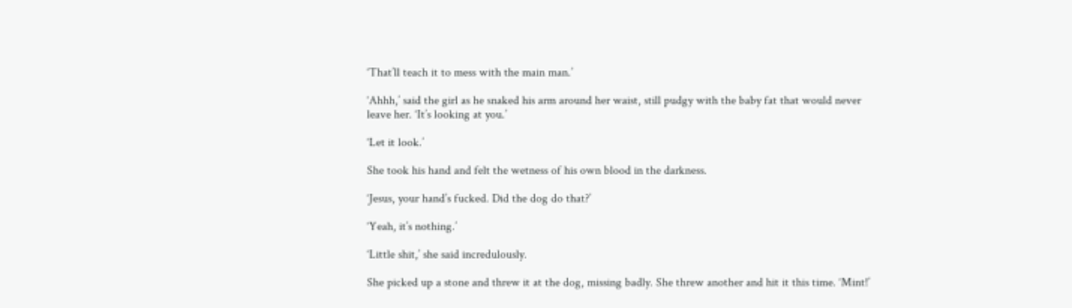‘That’ll teach it to mess with the main man.’

‘Ahhh,’ said the girl as he snaked his arm around her waist, still pudgy with the baby fat that would never leave her. ‘It’s looking at you.’

‘Let it look.’

She took his hand and felt the wetness of his own blood in the darkness.

‘Jesus, your hand’s fucked. Did the dog do that?’

‘Yeah, it’s nothing.’

‘Little shit,’ she said incredulously.

She picked up a stone and threw it at the dog, missing badly. She threw another and hit it this time. ‘Mint!’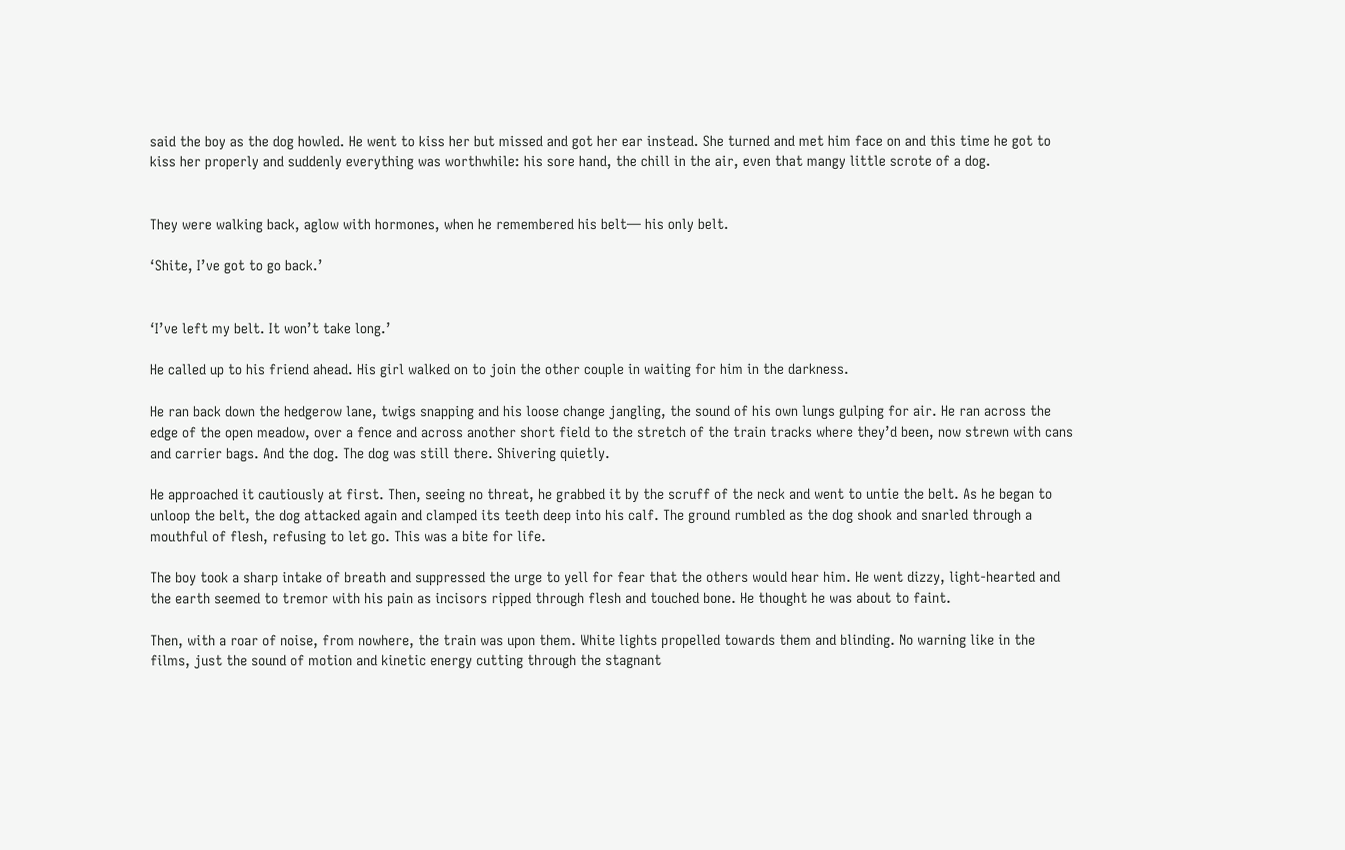said the boy as the dog howled. He went to kiss her but missed and got her ear instead. She turned and met him face on and this time he got to kiss her properly and suddenly everything was worthwhile: his sore hand, the chill in the air, even that mangy little scrote of a dog.


They were walking back, aglow with hormones, when he remembered his belt— his only belt.

‘Shite, I’ve got to go back.’


‘I’ve left my belt. It won’t take long.’

He called up to his friend ahead. His girl walked on to join the other couple in waiting for him in the darkness.

He ran back down the hedgerow lane, twigs snapping and his loose change jangling, the sound of his own lungs gulping for air. He ran across the edge of the open meadow, over a fence and across another short field to the stretch of the train tracks where they’d been, now strewn with cans and carrier bags. And the dog. The dog was still there. Shivering quietly.

He approached it cautiously at first. Then, seeing no threat, he grabbed it by the scruff of the neck and went to untie the belt. As he began to unloop the belt, the dog attacked again and clamped its teeth deep into his calf. The ground rumbled as the dog shook and snarled through a mouthful of flesh, refusing to let go. This was a bite for life.

The boy took a sharp intake of breath and suppressed the urge to yell for fear that the others would hear him. He went dizzy, light-hearted and the earth seemed to tremor with his pain as incisors ripped through flesh and touched bone. He thought he was about to faint.

Then, with a roar of noise, from nowhere, the train was upon them. White lights propelled towards them and blinding. No warning like in the films, just the sound of motion and kinetic energy cutting through the stagnant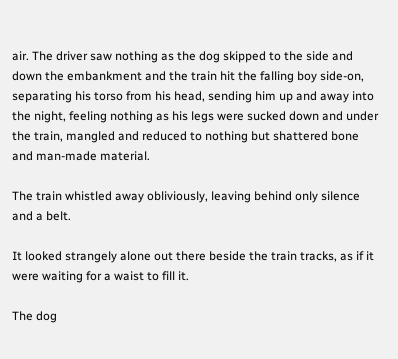air. The driver saw nothing as the dog skipped to the side and down the embankment and the train hit the falling boy side-on, separating his torso from his head, sending him up and away into the night, feeling nothing as his legs were sucked down and under the train, mangled and reduced to nothing but shattered bone and man-made material.

The train whistled away obliviously, leaving behind only silence and a belt.

It looked strangely alone out there beside the train tracks, as if it were waiting for a waist to fill it.

The dog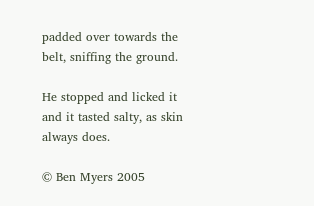padded over towards the belt, sniffing the ground.

He stopped and licked it and it tasted salty, as skin always does.

© Ben Myers 2005